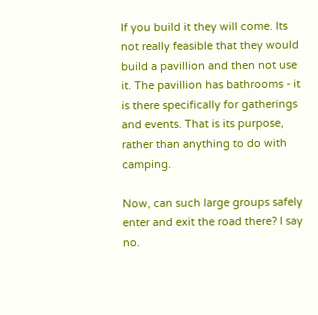If you build it they will come. Its not really feasible that they would build a pavillion and then not use it. The pavillion has bathrooms - it is there specifically for gatherings and events. That is its purpose, rather than anything to do with camping.

Now, can such large groups safely enter and exit the road there? I say no.